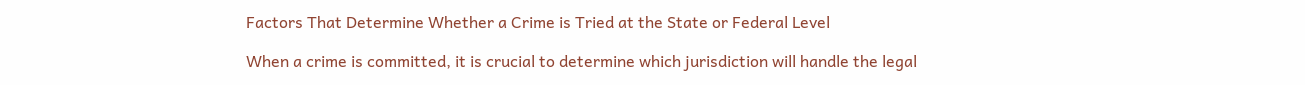Factors That Determine Whether a Crime is Tried at the State or Federal Level

When a crime is committed, it is crucial to determine which jurisdiction will handle the legal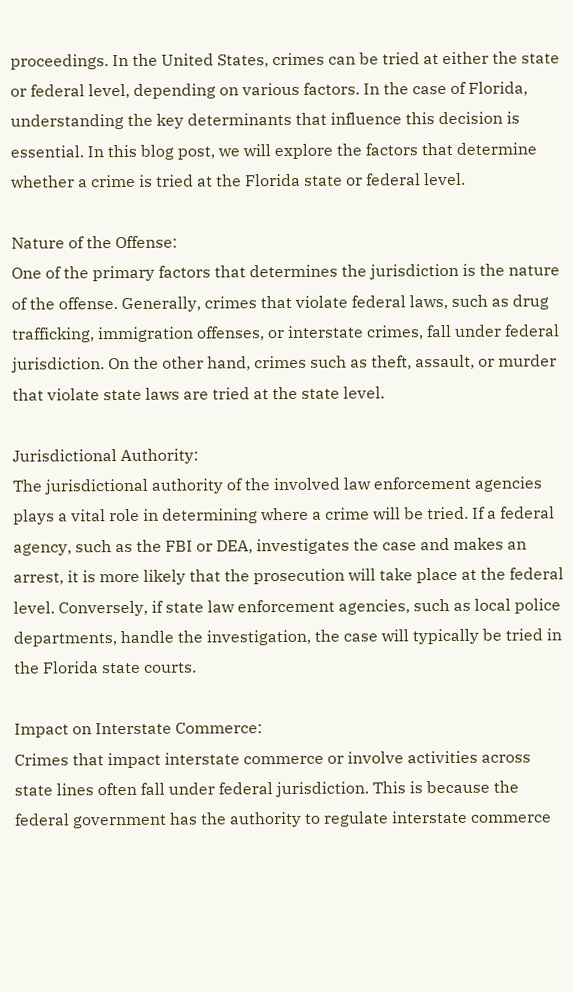proceedings. In the United States, crimes can be tried at either the state or federal level, depending on various factors. In the case of Florida, understanding the key determinants that influence this decision is essential. In this blog post, we will explore the factors that determine whether a crime is tried at the Florida state or federal level.

Nature of the Offense:
One of the primary factors that determines the jurisdiction is the nature of the offense. Generally, crimes that violate federal laws, such as drug trafficking, immigration offenses, or interstate crimes, fall under federal jurisdiction. On the other hand, crimes such as theft, assault, or murder that violate state laws are tried at the state level.

Jurisdictional Authority:
The jurisdictional authority of the involved law enforcement agencies plays a vital role in determining where a crime will be tried. If a federal agency, such as the FBI or DEA, investigates the case and makes an arrest, it is more likely that the prosecution will take place at the federal level. Conversely, if state law enforcement agencies, such as local police departments, handle the investigation, the case will typically be tried in the Florida state courts.

Impact on Interstate Commerce:
Crimes that impact interstate commerce or involve activities across state lines often fall under federal jurisdiction. This is because the federal government has the authority to regulate interstate commerce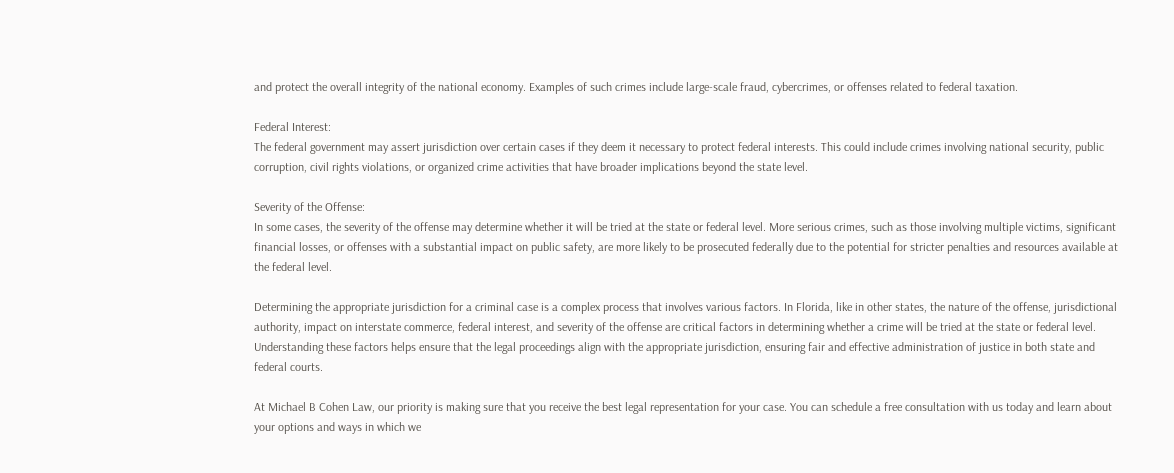and protect the overall integrity of the national economy. Examples of such crimes include large-scale fraud, cybercrimes, or offenses related to federal taxation.

Federal Interest:
The federal government may assert jurisdiction over certain cases if they deem it necessary to protect federal interests. This could include crimes involving national security, public corruption, civil rights violations, or organized crime activities that have broader implications beyond the state level.

Severity of the Offense:
In some cases, the severity of the offense may determine whether it will be tried at the state or federal level. More serious crimes, such as those involving multiple victims, significant financial losses, or offenses with a substantial impact on public safety, are more likely to be prosecuted federally due to the potential for stricter penalties and resources available at the federal level.

Determining the appropriate jurisdiction for a criminal case is a complex process that involves various factors. In Florida, like in other states, the nature of the offense, jurisdictional authority, impact on interstate commerce, federal interest, and severity of the offense are critical factors in determining whether a crime will be tried at the state or federal level. Understanding these factors helps ensure that the legal proceedings align with the appropriate jurisdiction, ensuring fair and effective administration of justice in both state and federal courts.

At Michael B Cohen Law, our priority is making sure that you receive the best legal representation for your case. You can schedule a free consultation with us today and learn about your options and ways in which we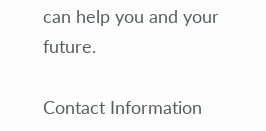can help you and your future.

Contact Information